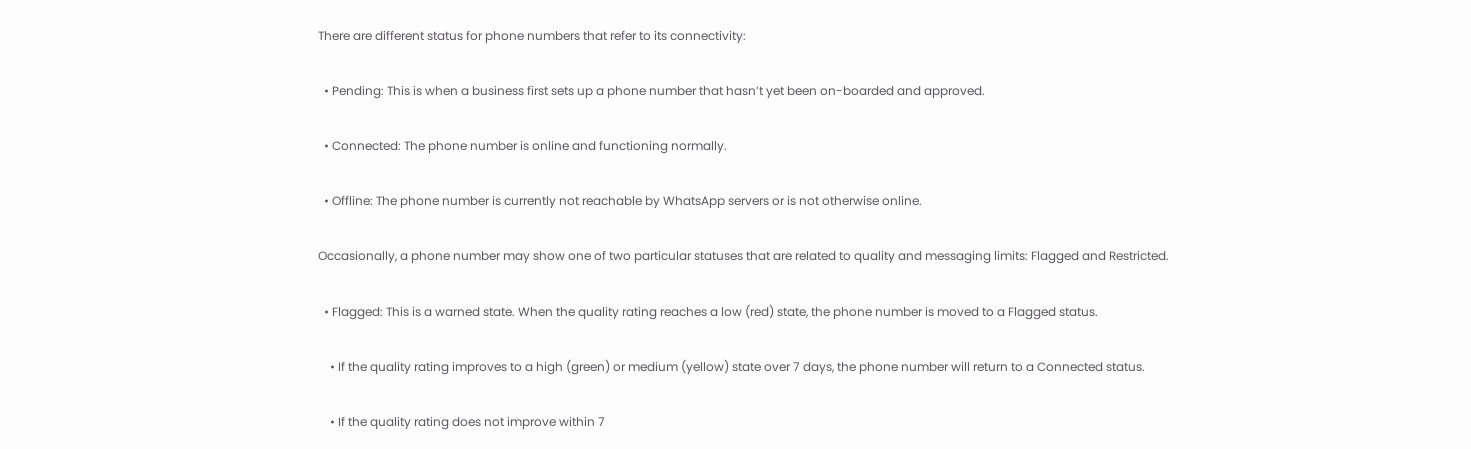There are different status for phone numbers that refer to its connectivity:

  • Pending: This is when a business first sets up a phone number that hasn’t yet been on-boarded and approved.

  • Connected: The phone number is online and functioning normally.

  • Offline: The phone number is currently not reachable by WhatsApp servers or is not otherwise online.

Occasionally, a phone number may show one of two particular statuses that are related to quality and messaging limits: Flagged and Restricted.

  • Flagged: This is a warned state. When the quality rating reaches a low (red) state, the phone number is moved to a Flagged status.

    • If the quality rating improves to a high (green) or medium (yellow) state over 7 days, the phone number will return to a Connected status.

    • If the quality rating does not improve within 7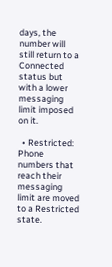days, the number will still return to a Connected status but with a lower messaging limit imposed on it.

  • Restricted: Phone numbers that reach their messaging limit are moved to a Restricted state.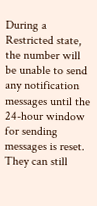During a Restricted state, the number will be unable to send any notification messages until the 24-hour window for sending messages is reset. They can still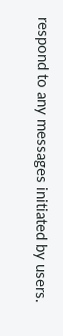respond to any messages initiated by users.